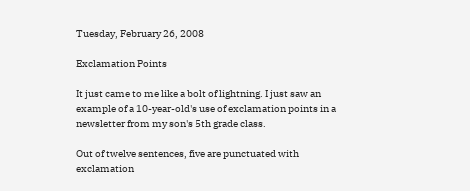Tuesday, February 26, 2008

Exclamation Points

It just came to me like a bolt of lightning. I just saw an example of a 10-year-old's use of exclamation points in a newsletter from my son's 5th grade class.

Out of twelve sentences, five are punctuated with exclamation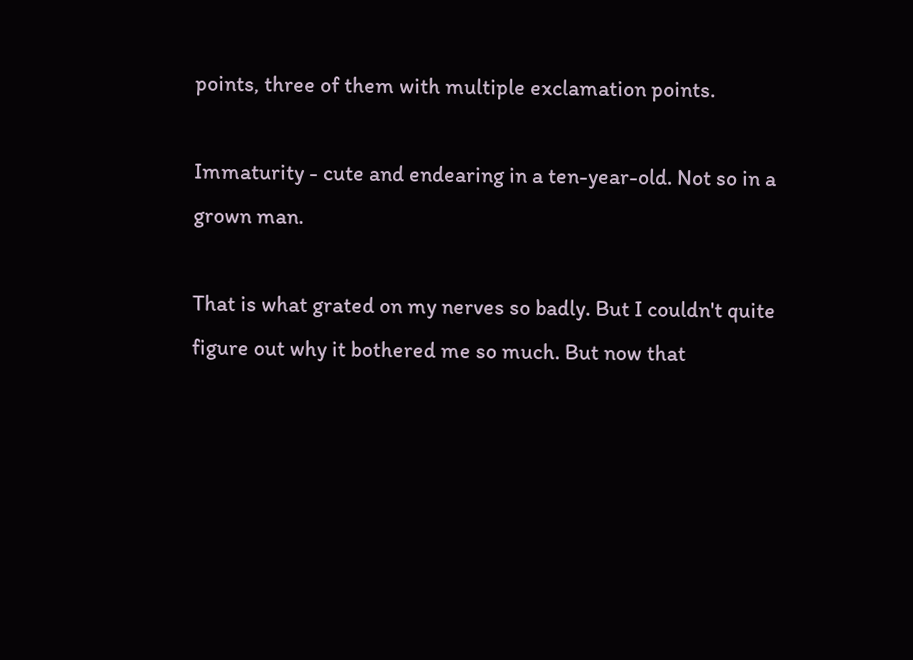points, three of them with multiple exclamation points.

Immaturity - cute and endearing in a ten-year-old. Not so in a grown man.

That is what grated on my nerves so badly. But I couldn't quite figure out why it bothered me so much. But now that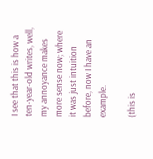I see that this is how a ten-year-old writes, well, my annoyance makes more sense now; where it was just intuition before, now I have an example.

(this is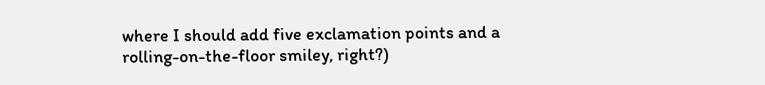where I should add five exclamation points and a rolling-on-the-floor smiley, right?)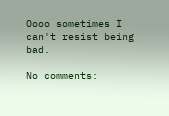Oooo sometimes I can't resist being bad.

No comments: